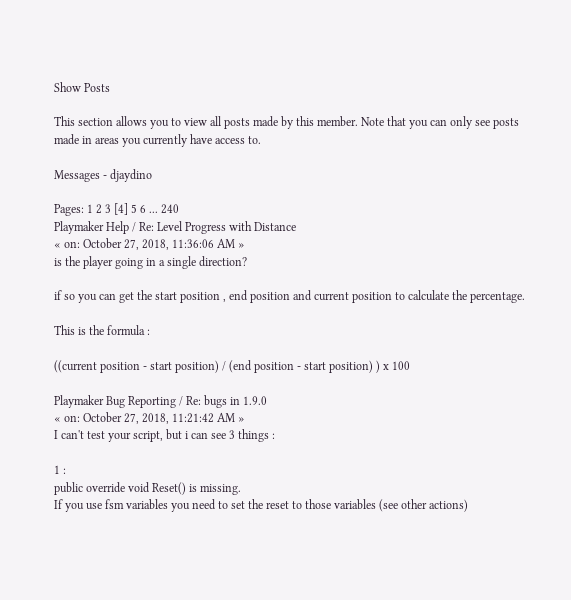Show Posts

This section allows you to view all posts made by this member. Note that you can only see posts made in areas you currently have access to.

Messages - djaydino

Pages: 1 2 3 [4] 5 6 ... 240
Playmaker Help / Re: Level Progress with Distance
« on: October 27, 2018, 11:36:06 AM »
is the player going in a single direction?

if so you can get the start position , end position and current position to calculate the percentage.

This is the formula :

((current position - start position) / (end position - start position) ) x 100

Playmaker Bug Reporting / Re: bugs in 1.9.0
« on: October 27, 2018, 11:21:42 AM »
I can't test your script, but i can see 3 things :

1 :
public override void Reset() is missing.
If you use fsm variables you need to set the reset to those variables (see other actions)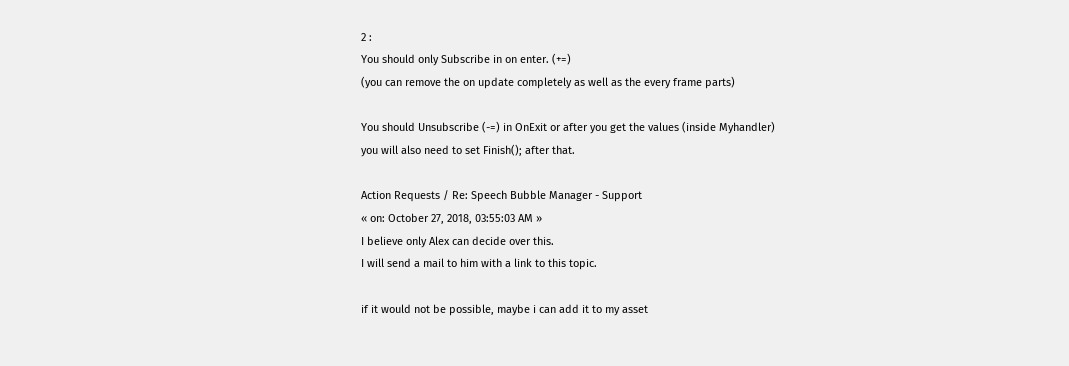2 :
You should only Subscribe in on enter. (+=)
(you can remove the on update completely as well as the every frame parts)

You should Unsubscribe (-=) in OnExit or after you get the values (inside Myhandler)
you will also need to set Finish(); after that.

Action Requests / Re: Speech Bubble Manager - Support
« on: October 27, 2018, 03:55:03 AM »
I believe only Alex can decide over this.
I will send a mail to him with a link to this topic.

if it would not be possible, maybe i can add it to my asset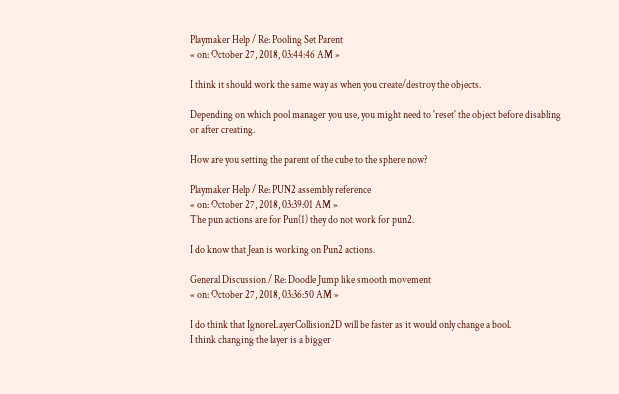Playmaker Help / Re: Pooling Set Parent
« on: October 27, 2018, 03:44:46 AM »

I think it should work the same way as when you create/destroy the objects.

Depending on which pool manager you use, you might need to 'reset' the object before disabling or after creating.

How are you setting the parent of the cube to the sphere now?

Playmaker Help / Re: PUN2 assembly reference
« on: October 27, 2018, 03:39:01 AM »
The pun actions are for Pun(1) they do not work for pun2.

I do know that Jean is working on Pun2 actions.

General Discussion / Re: Doodle Jump like smooth movement
« on: October 27, 2018, 03:36:50 AM »

I do think that IgnoreLayerCollision2D will be faster as it would only change a bool.
I think changing the layer is a bigger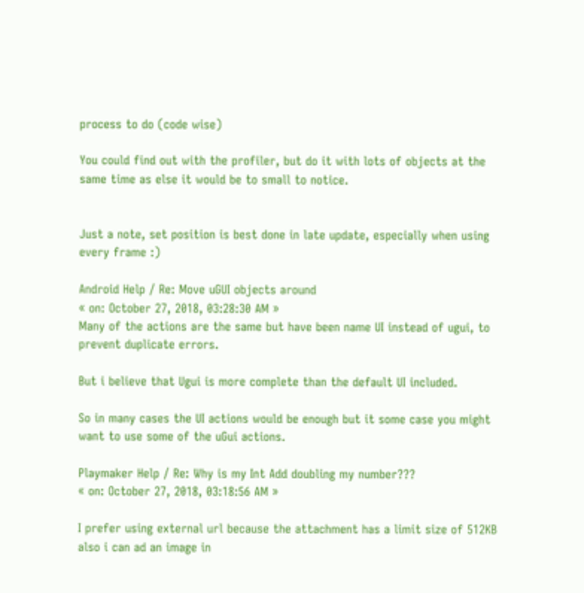process to do (code wise)

You could find out with the profiler, but do it with lots of objects at the same time as else it would be to small to notice.


Just a note, set position is best done in late update, especially when using every frame :)

Android Help / Re: Move uGUI objects around
« on: October 27, 2018, 03:28:30 AM »
Many of the actions are the same but have been name UI instead of ugui, to prevent duplicate errors.

But i believe that Ugui is more complete than the default UI included.

So in many cases the UI actions would be enough but it some case you might want to use some of the uGui actions.

Playmaker Help / Re: Why is my Int Add doubling my number???
« on: October 27, 2018, 03:18:56 AM »

I prefer using external url because the attachment has a limit size of 512KB
also i can ad an image in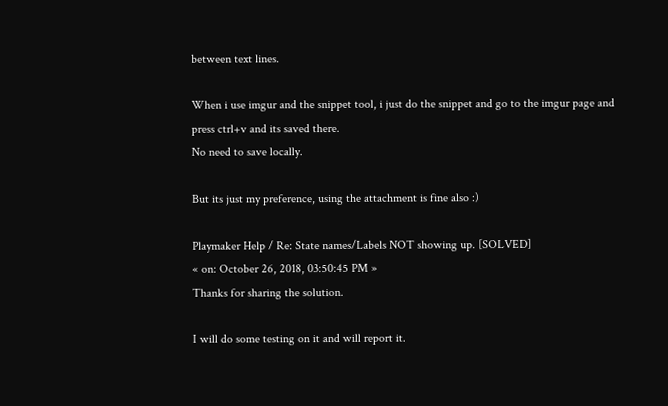between text lines.

When i use imgur and the snippet tool, i just do the snippet and go to the imgur page and press ctrl+v and its saved there.
No need to save locally.

But its just my preference, using the attachment is fine also :)

Playmaker Help / Re: State names/Labels NOT showing up. [SOLVED]
« on: October 26, 2018, 03:50:45 PM »
Thanks for sharing the solution.

I will do some testing on it and will report it.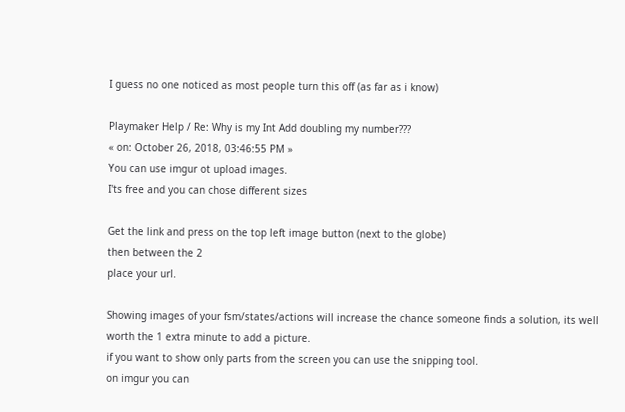I guess no one noticed as most people turn this off (as far as i know)

Playmaker Help / Re: Why is my Int Add doubling my number???
« on: October 26, 2018, 03:46:55 PM »
You can use imgur ot upload images.
I'ts free and you can chose different sizes

Get the link and press on the top left image button (next to the globe)
then between the 2
place your url.

Showing images of your fsm/states/actions will increase the chance someone finds a solution, its well worth the 1 extra minute to add a picture.
if you want to show only parts from the screen you can use the snipping tool.
on imgur you can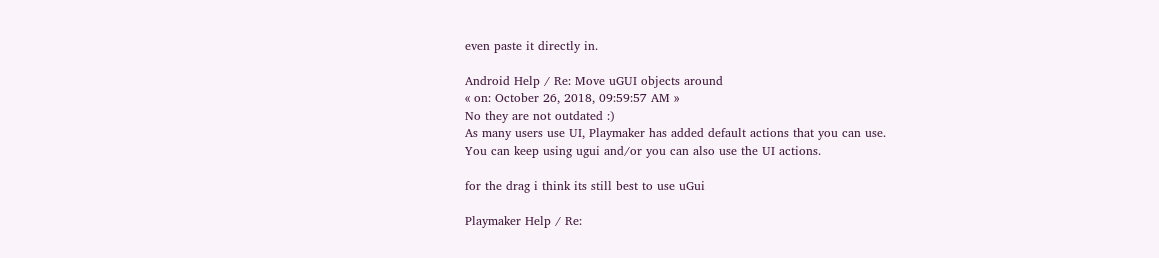even paste it directly in.

Android Help / Re: Move uGUI objects around
« on: October 26, 2018, 09:59:57 AM »
No they are not outdated :)
As many users use UI, Playmaker has added default actions that you can use.
You can keep using ugui and/or you can also use the UI actions.

for the drag i think its still best to use uGui

Playmaker Help / Re: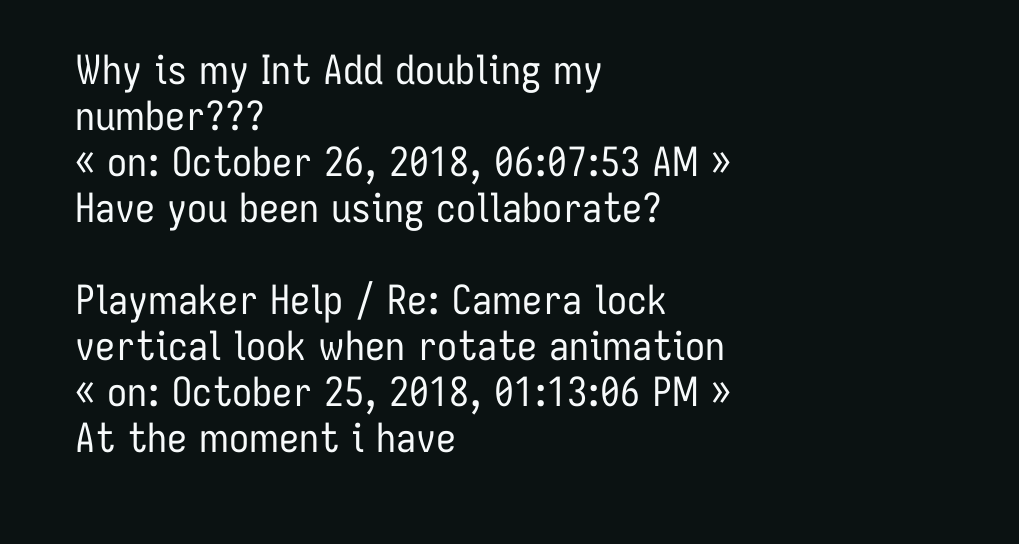Why is my Int Add doubling my number???
« on: October 26, 2018, 06:07:53 AM »
Have you been using collaborate?

Playmaker Help / Re: Camera lock vertical look when rotate animation
« on: October 25, 2018, 01:13:06 PM »
At the moment i have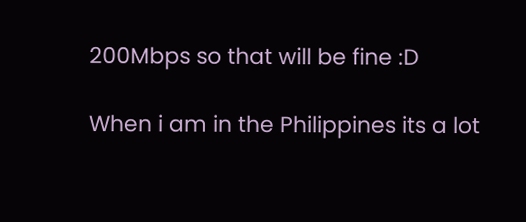200Mbps so that will be fine :D

When i am in the Philippines its a lot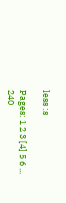less :s

Pages: 1 2 3 [4] 5 6 ... 240